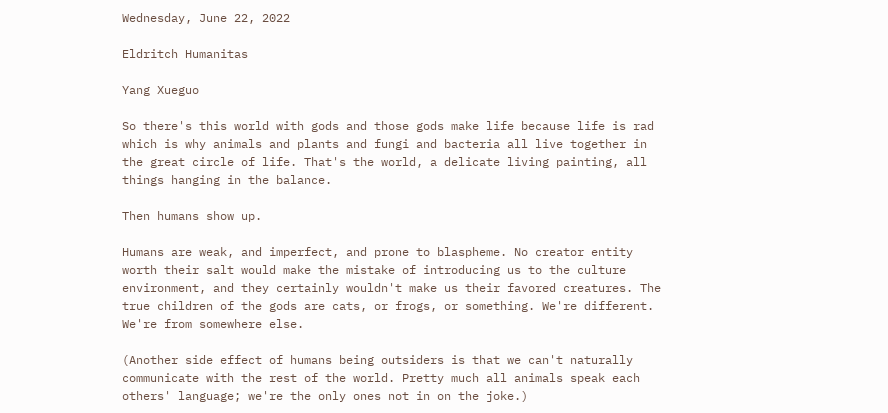Wednesday, June 22, 2022

Eldritch Humanitas

Yang Xueguo

So there's this world with gods and those gods make life because life is rad which is why animals and plants and fungi and bacteria all live together in the great circle of life. That's the world, a delicate living painting, all things hanging in the balance.

Then humans show up.

Humans are weak, and imperfect, and prone to blaspheme. No creator entity worth their salt would make the mistake of introducing us to the culture environment, and they certainly wouldn't make us their favored creatures. The true children of the gods are cats, or frogs, or something. We're different. We're from somewhere else.

(Another side effect of humans being outsiders is that we can't naturally communicate with the rest of the world. Pretty much all animals speak each others' language; we're the only ones not in on the joke.)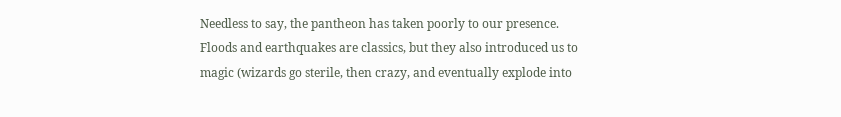Needless to say, the pantheon has taken poorly to our presence. Floods and earthquakes are classics, but they also introduced us to magic (wizards go sterile, then crazy, and eventually explode into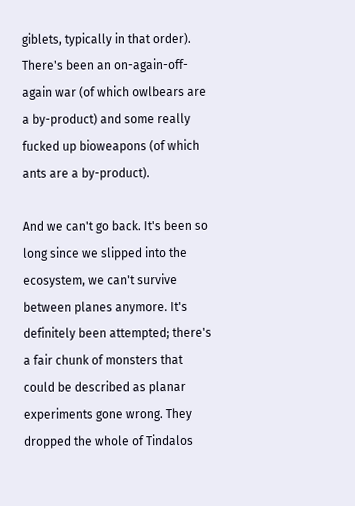giblets, typically in that order). There's been an on-again-off-again war (of which owlbears are a by-product) and some really fucked up bioweapons (of which ants are a by-product).

And we can't go back. It's been so long since we slipped into the ecosystem, we can't survive between planes anymore. It's definitely been attempted; there's a fair chunk of monsters that could be described as planar experiments gone wrong. They dropped the whole of Tindalos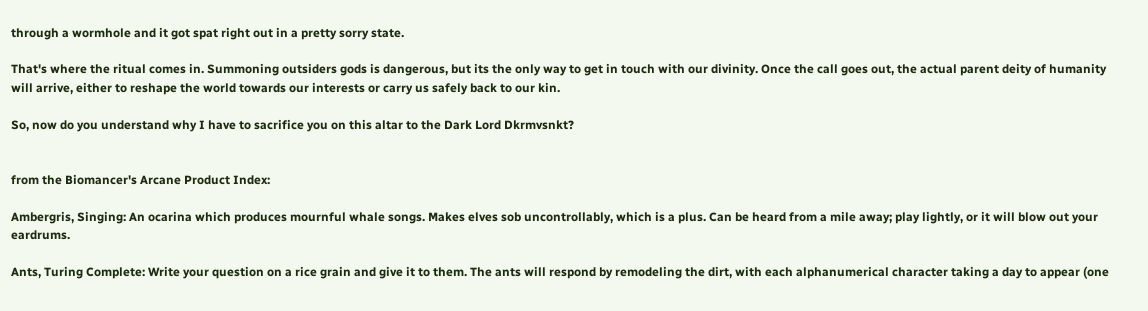through a wormhole and it got spat right out in a pretty sorry state.

That's where the ritual comes in. Summoning outsiders gods is dangerous, but its the only way to get in touch with our divinity. Once the call goes out, the actual parent deity of humanity will arrive, either to reshape the world towards our interests or carry us safely back to our kin.

So, now do you understand why I have to sacrifice you on this altar to the Dark Lord Dkrmvsnkt?


from the Biomancer's Arcane Product Index:

Ambergris, Singing: An ocarina which produces mournful whale songs. Makes elves sob uncontrollably, which is a plus. Can be heard from a mile away; play lightly, or it will blow out your eardrums.

Ants, Turing Complete: Write your question on a rice grain and give it to them. The ants will respond by remodeling the dirt, with each alphanumerical character taking a day to appear (one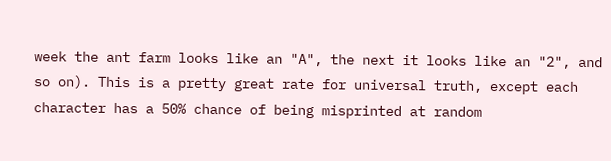week the ant farm looks like an "A", the next it looks like an "2", and so on). This is a pretty great rate for universal truth, except each character has a 50% chance of being misprinted at random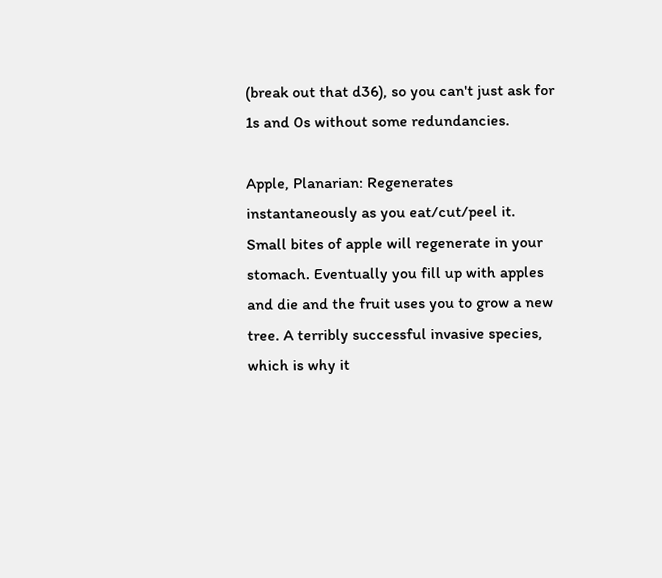(break out that d36), so you can't just ask for 1s and 0s without some redundancies.

Apple, Planarian: Regenerates instantaneously as you eat/cut/peel it. Small bites of apple will regenerate in your stomach. Eventually you fill up with apples and die and the fruit uses you to grow a new tree. A terribly successful invasive species, which is why it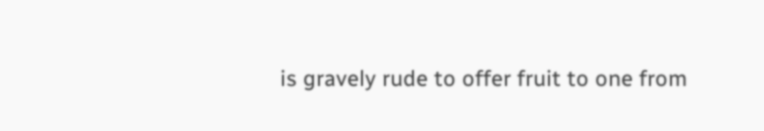is gravely rude to offer fruit to one from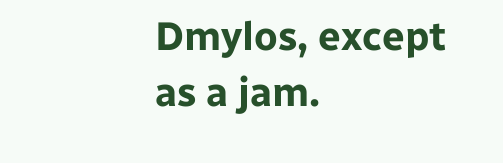Dmylos, except as a jam.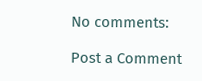No comments:

Post a Comment